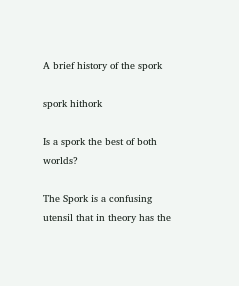A brief history of the spork

spork hithork

Is a spork the best of both worlds?

The Spork is a confusing utensil that in theory has the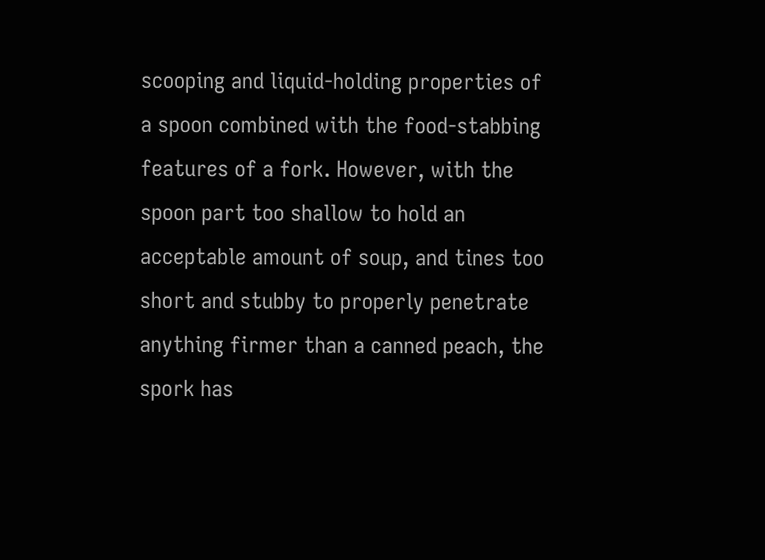scooping and liquid-holding properties of a spoon combined with the food-stabbing features of a fork. However, with the spoon part too shallow to hold an acceptable amount of soup, and tines too short and stubby to properly penetrate anything firmer than a canned peach, the spork has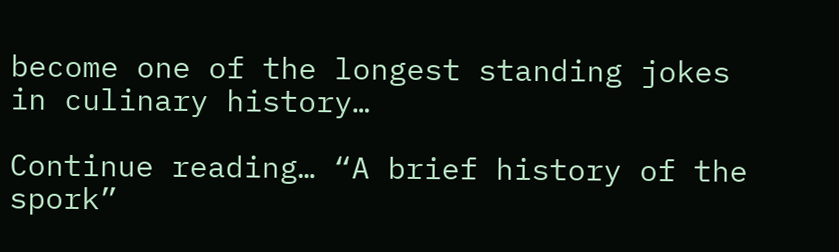become one of the longest standing jokes in culinary history…

Continue reading… “A brief history of the spork”